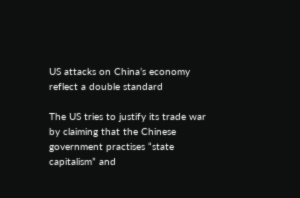US attacks on China’s economy reflect a double standard

The US tries to justify its trade war by claiming that the Chinese government practises “state capitalism” and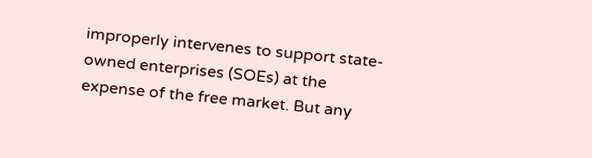improperly intervenes to support state-owned enterprises (SOEs) at the expense of the free market. But any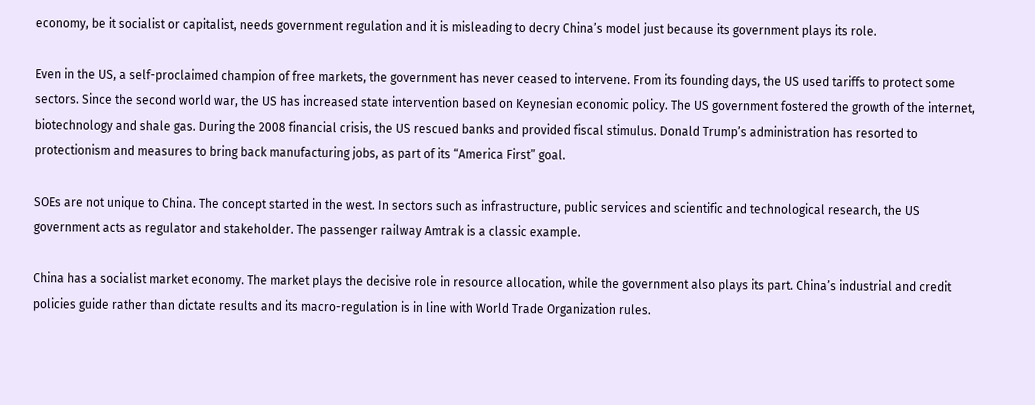economy, be it socialist or capitalist, needs government regulation and it is misleading to decry China’s model just because its government plays its role.

Even in the US, a self-proclaimed champion of free markets, the government has never ceased to intervene. From its founding days, the US used tariffs to protect some sectors. Since the second world war, the US has increased state intervention based on Keynesian economic policy. The US government fostered the growth of the internet, biotechnology and shale gas. During the 2008 financial crisis, the US rescued banks and provided fiscal stimulus. Donald Trump’s administration has resorted to protectionism and measures to bring back manufacturing jobs, as part of its “America First” goal.

SOEs are not unique to China. The concept started in the west. In sectors such as infrastructure, public services and scientific and technological research, the US government acts as regulator and stakeholder. The passenger railway Amtrak is a classic example.

China has a socialist market economy. The market plays the decisive role in resource allocation, while the government also plays its part. China’s industrial and credit policies guide rather than dictate results and its macro-regulation is in line with World Trade Organization rules.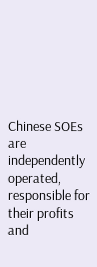Chinese SOEs are independently operated, responsible for their profits and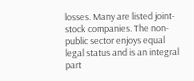losses. Many are listed joint-stock companies. The non-public sector enjoys equal legal status and is an integral part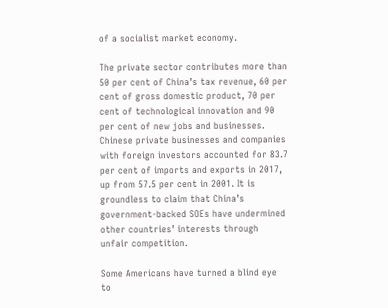of a socialist market economy.

The private sector contributes more than 50 per cent of China’s tax revenue, 60 per cent of gross domestic product, 70 per cent of technological innovation and 90 per cent of new jobs and businesses. Chinese private businesses and companies with foreign investors accounted for 83.7 per cent of imports and exports in 2017, up from 57.5 per cent in 2001. It is groundless to claim that China’s government-backed SOEs have undermined other countries’ interests through unfair competition.

Some Americans have turned a blind eye to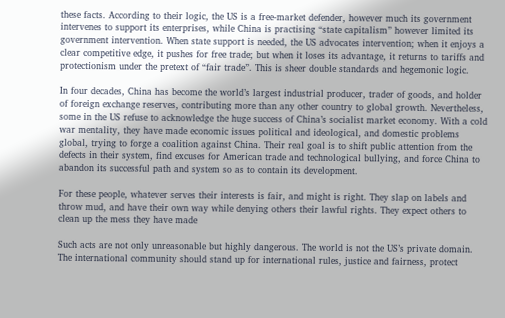these facts. According to their logic, the US is a free-market defender, however much its government intervenes to support its enterprises, while China is practising “state capitalism” however limited its government intervention. When state support is needed, the US advocates intervention; when it enjoys a clear competitive edge, it pushes for free trade; but when it loses its advantage, it returns to tariffs and protectionism under the pretext of “fair trade”. This is sheer double standards and hegemonic logic.

In four decades, China has become the world’s largest industrial producer, trader of goods, and holder of foreign exchange reserves, contributing more than any other country to global growth. Nevertheless, some in the US refuse to acknowledge the huge success of China’s socialist market economy. With a cold war mentality, they have made economic issues political and ideological, and domestic problems global, trying to forge a coalition against China. Their real goal is to shift public attention from the defects in their system, find excuses for American trade and technological bullying, and force China to abandon its successful path and system so as to contain its development.

For these people, whatever serves their interests is fair, and might is right. They slap on labels and throw mud, and have their own way while denying others their lawful rights. They expect others to clean up the mess they have made

Such acts are not only unreasonable but highly dangerous. The world is not the US’s private domain. The international community should stand up for international rules, justice and fairness, protect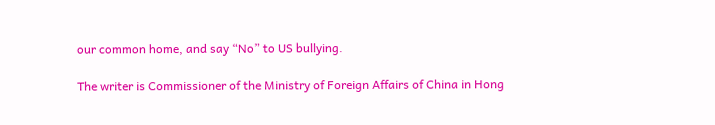our common home, and say “No” to US bullying.

The writer is Commissioner of the Ministry of Foreign Affairs of China in Hong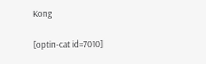Kong

[optin-cat id=7010]